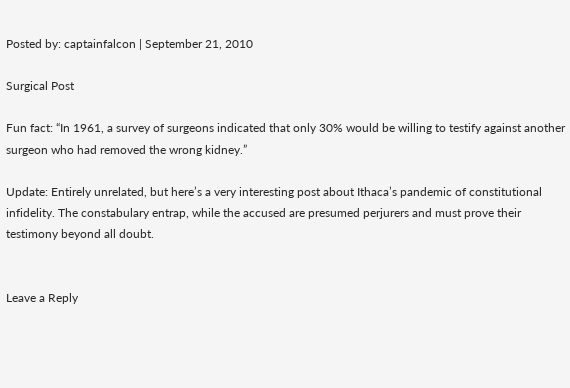Posted by: captainfalcon | September 21, 2010

Surgical Post

Fun fact: “In 1961, a survey of surgeons indicated that only 30% would be willing to testify against another surgeon who had removed the wrong kidney.”

Update: Entirely unrelated, but here’s a very interesting post about Ithaca’s pandemic of constitutional infidelity. The constabulary entrap, while the accused are presumed perjurers and must prove their testimony beyond all doubt.


Leave a Reply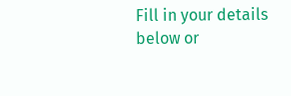Fill in your details below or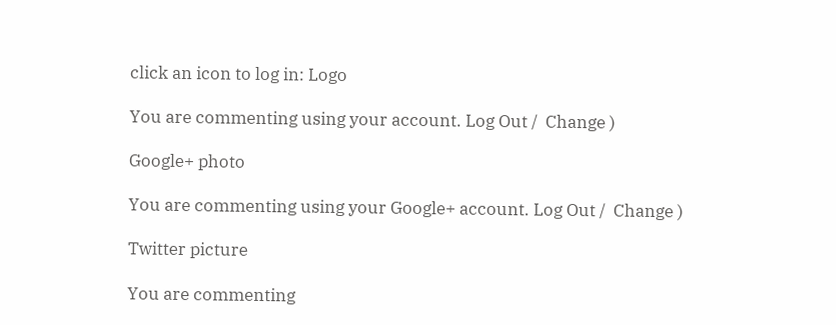click an icon to log in: Logo

You are commenting using your account. Log Out /  Change )

Google+ photo

You are commenting using your Google+ account. Log Out /  Change )

Twitter picture

You are commenting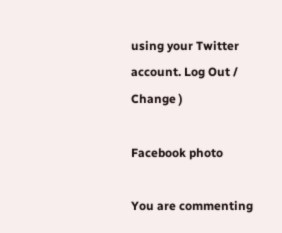using your Twitter account. Log Out /  Change )

Facebook photo

You are commenting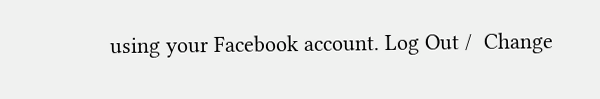using your Facebook account. Log Out /  Change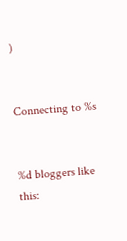)


Connecting to %s


%d bloggers like this: